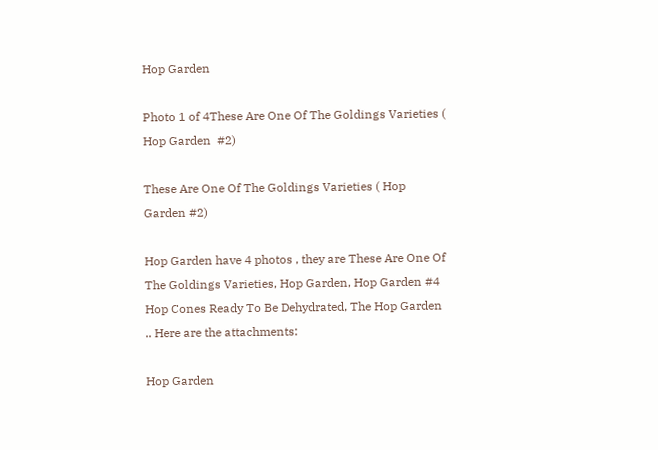Hop Garden

Photo 1 of 4These Are One Of The Goldings Varieties ( Hop Garden  #2)

These Are One Of The Goldings Varieties ( Hop Garden #2)

Hop Garden have 4 photos , they are These Are One Of The Goldings Varieties, Hop Garden, Hop Garden #4 Hop Cones Ready To Be Dehydrated, The Hop Garden .. Here are the attachments:

Hop Garden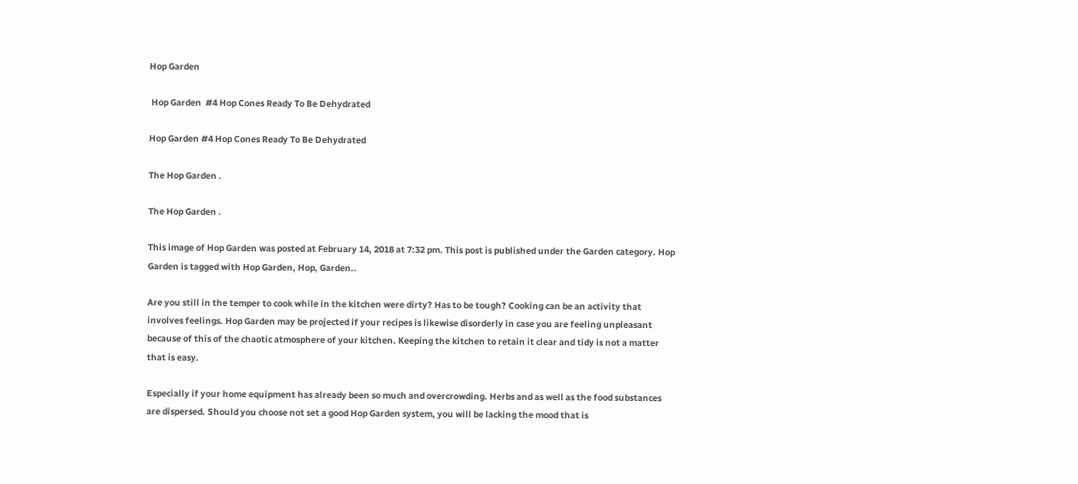Hop Garden

 Hop Garden  #4 Hop Cones Ready To Be Dehydrated

Hop Garden #4 Hop Cones Ready To Be Dehydrated

The Hop Garden .

The Hop Garden .

This image of Hop Garden was posted at February 14, 2018 at 7:32 pm. This post is published under the Garden category. Hop Garden is tagged with Hop Garden, Hop, Garden..

Are you still in the temper to cook while in the kitchen were dirty? Has to be tough? Cooking can be an activity that involves feelings. Hop Garden may be projected if your recipes is likewise disorderly in case you are feeling unpleasant because of this of the chaotic atmosphere of your kitchen. Keeping the kitchen to retain it clear and tidy is not a matter that is easy.

Especially if your home equipment has already been so much and overcrowding. Herbs and as well as the food substances are dispersed. Should you choose not set a good Hop Garden system, you will be lacking the mood that is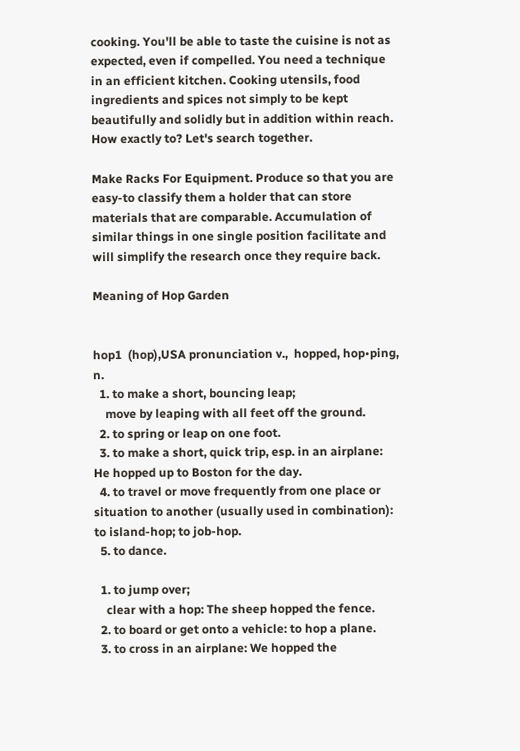cooking. You'll be able to taste the cuisine is not as expected, even if compelled. You need a technique in an efficient kitchen. Cooking utensils, food ingredients and spices not simply to be kept beautifully and solidly but in addition within reach. How exactly to? Let's search together.

Make Racks For Equipment. Produce so that you are easy-to classify them a holder that can store materials that are comparable. Accumulation of similar things in one single position facilitate and will simplify the research once they require back.

Meaning of Hop Garden


hop1  (hop),USA pronunciation v.,  hopped, hop•ping, n.
  1. to make a short, bouncing leap;
    move by leaping with all feet off the ground.
  2. to spring or leap on one foot.
  3. to make a short, quick trip, esp. in an airplane: He hopped up to Boston for the day.
  4. to travel or move frequently from one place or situation to another (usually used in combination): to island-hop; to job-hop.
  5. to dance.

  1. to jump over;
    clear with a hop: The sheep hopped the fence.
  2. to board or get onto a vehicle: to hop a plane.
  3. to cross in an airplane: We hopped the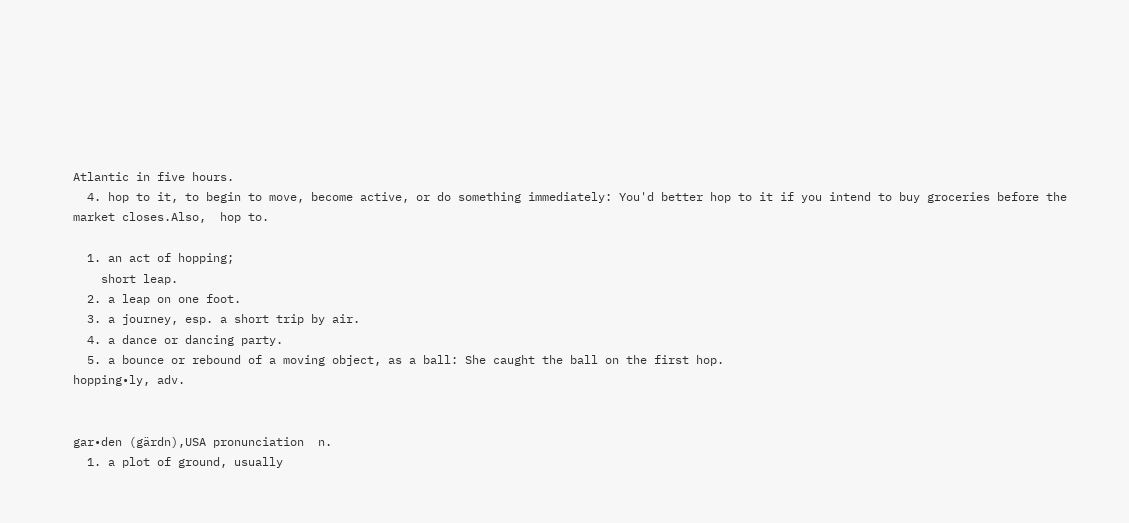Atlantic in five hours.
  4. hop to it, to begin to move, become active, or do something immediately: You'd better hop to it if you intend to buy groceries before the market closes.Also,  hop to.

  1. an act of hopping;
    short leap.
  2. a leap on one foot.
  3. a journey, esp. a short trip by air.
  4. a dance or dancing party.
  5. a bounce or rebound of a moving object, as a ball: She caught the ball on the first hop.
hopping•ly, adv.


gar•den (gärdn),USA pronunciation  n.
  1. a plot of ground, usually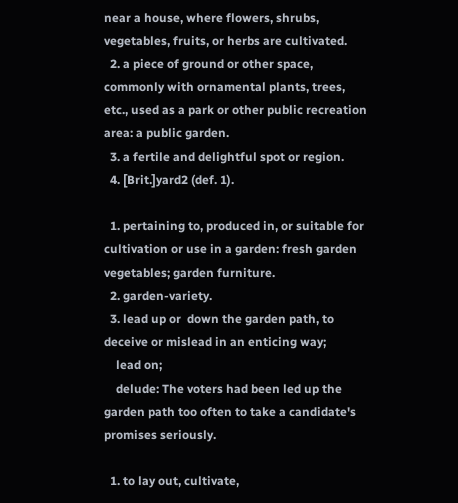near a house, where flowers, shrubs, vegetables, fruits, or herbs are cultivated.
  2. a piece of ground or other space, commonly with ornamental plants, trees, etc., used as a park or other public recreation area: a public garden.
  3. a fertile and delightful spot or region.
  4. [Brit.]yard2 (def. 1).

  1. pertaining to, produced in, or suitable for cultivation or use in a garden: fresh garden vegetables; garden furniture.
  2. garden-variety.
  3. lead up or  down the garden path, to deceive or mislead in an enticing way;
    lead on;
    delude: The voters had been led up the garden path too often to take a candidate's promises seriously.

  1. to lay out, cultivate,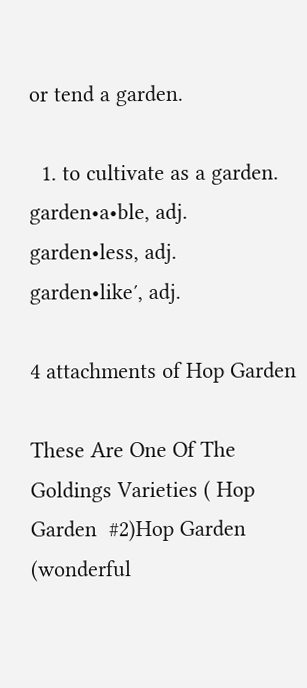or tend a garden.

  1. to cultivate as a garden.
garden•a•ble, adj.
garden•less, adj.
garden•like′, adj.

4 attachments of Hop Garden

These Are One Of The Goldings Varieties ( Hop Garden  #2)Hop Garden (wonderful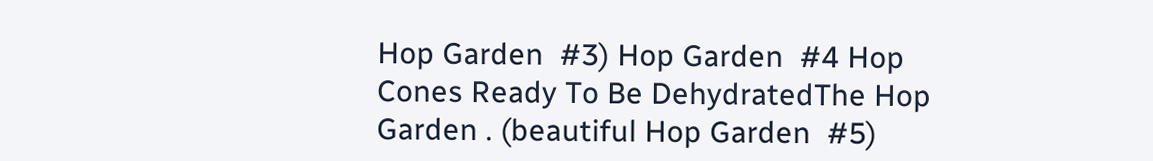Hop Garden  #3) Hop Garden  #4 Hop Cones Ready To Be DehydratedThe Hop Garden . (beautiful Hop Garden  #5)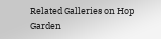Related Galleries on Hop Garden